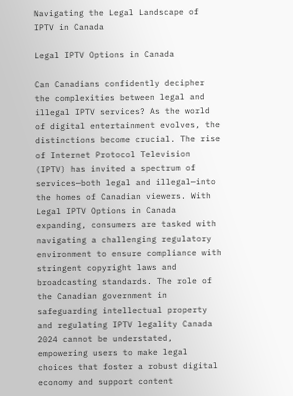Navigating the Legal Landscape of IPTV in Canada

Legal IPTV Options in Canada

Can Canadians confidently decipher the complexities between legal and illegal IPTV services? As the world of digital entertainment evolves, the distinctions become crucial. The rise of Internet Protocol Television (IPTV) has invited a spectrum of services—both legal and illegal—into the homes of Canadian viewers. With Legal IPTV Options in Canada expanding, consumers are tasked with navigating a challenging regulatory environment to ensure compliance with stringent copyright laws and broadcasting standards. The role of the Canadian government in safeguarding intellectual property and regulating IPTV legality Canada 2024 cannot be understated, empowering users to make legal choices that foster a robust digital economy and support content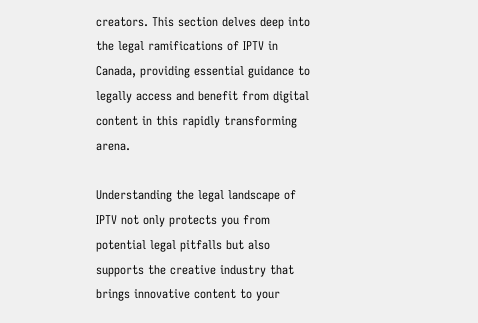creators. This section delves deep into the legal ramifications of IPTV in Canada, providing essential guidance to legally access and benefit from digital content in this rapidly transforming arena.

Understanding the legal landscape of IPTV not only protects you from potential legal pitfalls but also supports the creative industry that brings innovative content to your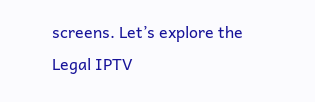screens. Let’s explore the Legal IPTV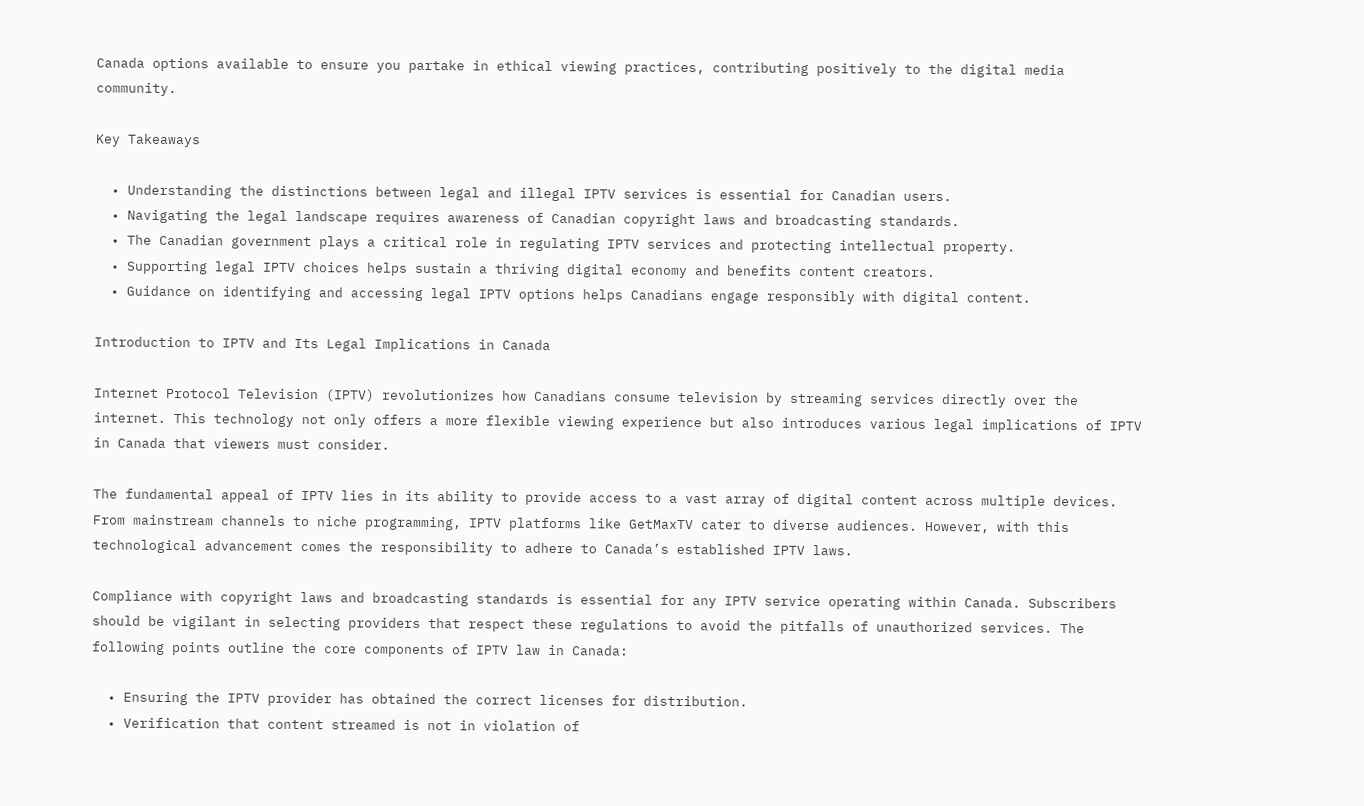Canada options available to ensure you partake in ethical viewing practices, contributing positively to the digital media community.

Key Takeaways

  • Understanding the distinctions between legal and illegal IPTV services is essential for Canadian users.
  • Navigating the legal landscape requires awareness of Canadian copyright laws and broadcasting standards.
  • The Canadian government plays a critical role in regulating IPTV services and protecting intellectual property.
  • Supporting legal IPTV choices helps sustain a thriving digital economy and benefits content creators.
  • Guidance on identifying and accessing legal IPTV options helps Canadians engage responsibly with digital content.

Introduction to IPTV and Its Legal Implications in Canada

Internet Protocol Television (IPTV) revolutionizes how Canadians consume television by streaming services directly over the internet. This technology not only offers a more flexible viewing experience but also introduces various legal implications of IPTV in Canada that viewers must consider.

The fundamental appeal of IPTV lies in its ability to provide access to a vast array of digital content across multiple devices. From mainstream channels to niche programming, IPTV platforms like GetMaxTV cater to diverse audiences. However, with this technological advancement comes the responsibility to adhere to Canada’s established IPTV laws.

Compliance with copyright laws and broadcasting standards is essential for any IPTV service operating within Canada. Subscribers should be vigilant in selecting providers that respect these regulations to avoid the pitfalls of unauthorized services. The following points outline the core components of IPTV law in Canada:

  • Ensuring the IPTV provider has obtained the correct licenses for distribution.
  • Verification that content streamed is not in violation of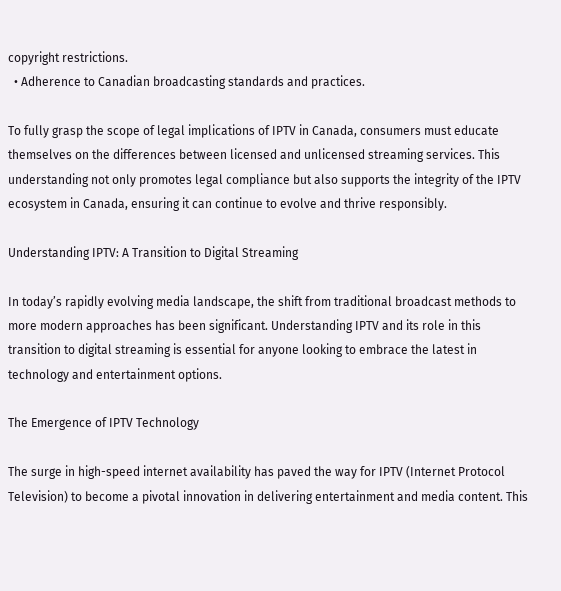copyright restrictions.
  • Adherence to Canadian broadcasting standards and practices.

To fully grasp the scope of legal implications of IPTV in Canada, consumers must educate themselves on the differences between licensed and unlicensed streaming services. This understanding not only promotes legal compliance but also supports the integrity of the IPTV ecosystem in Canada, ensuring it can continue to evolve and thrive responsibly.

Understanding IPTV: A Transition to Digital Streaming

In today’s rapidly evolving media landscape, the shift from traditional broadcast methods to more modern approaches has been significant. Understanding IPTV and its role in this transition to digital streaming is essential for anyone looking to embrace the latest in technology and entertainment options.

The Emergence of IPTV Technology

The surge in high-speed internet availability has paved the way for IPTV (Internet Protocol Television) to become a pivotal innovation in delivering entertainment and media content. This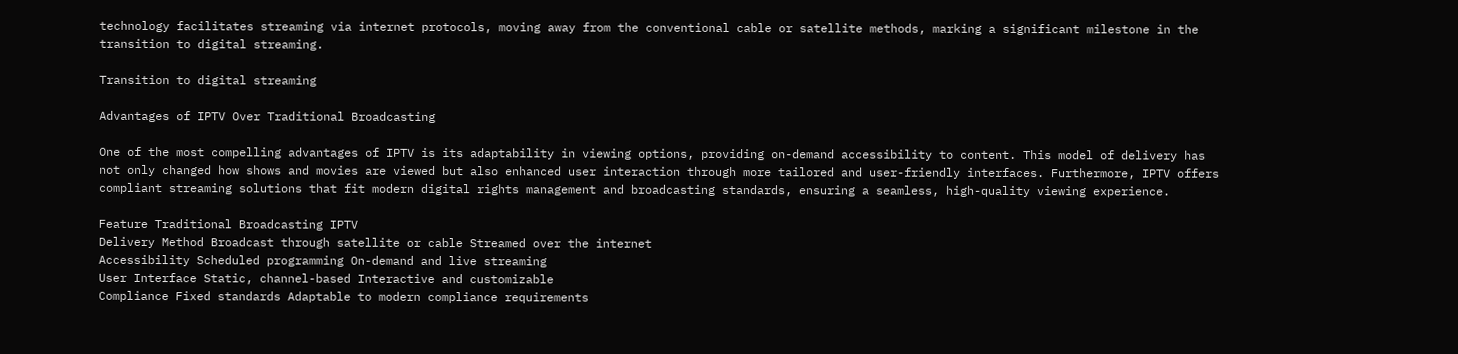technology facilitates streaming via internet protocols, moving away from the conventional cable or satellite methods, marking a significant milestone in the transition to digital streaming.

Transition to digital streaming

Advantages of IPTV Over Traditional Broadcasting

One of the most compelling advantages of IPTV is its adaptability in viewing options, providing on-demand accessibility to content. This model of delivery has not only changed how shows and movies are viewed but also enhanced user interaction through more tailored and user-friendly interfaces. Furthermore, IPTV offers compliant streaming solutions that fit modern digital rights management and broadcasting standards, ensuring a seamless, high-quality viewing experience.

Feature Traditional Broadcasting IPTV
Delivery Method Broadcast through satellite or cable Streamed over the internet
Accessibility Scheduled programming On-demand and live streaming
User Interface Static, channel-based Interactive and customizable
Compliance Fixed standards Adaptable to modern compliance requirements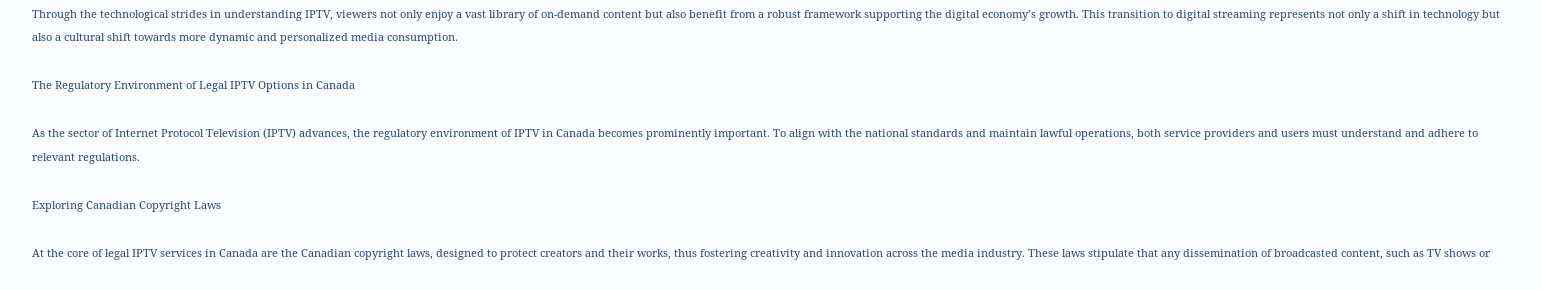Through the technological strides in understanding IPTV, viewers not only enjoy a vast library of on-demand content but also benefit from a robust framework supporting the digital economy’s growth. This transition to digital streaming represents not only a shift in technology but also a cultural shift towards more dynamic and personalized media consumption.

The Regulatory Environment of Legal IPTV Options in Canada

As the sector of Internet Protocol Television (IPTV) advances, the regulatory environment of IPTV in Canada becomes prominently important. To align with the national standards and maintain lawful operations, both service providers and users must understand and adhere to relevant regulations.

Exploring Canadian Copyright Laws

At the core of legal IPTV services in Canada are the Canadian copyright laws, designed to protect creators and their works, thus fostering creativity and innovation across the media industry. These laws stipulate that any dissemination of broadcasted content, such as TV shows or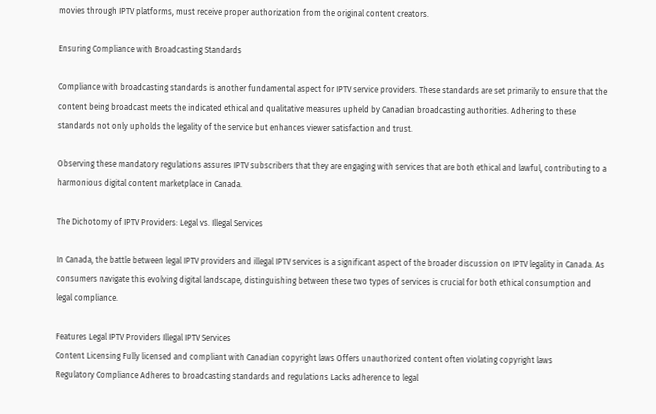movies through IPTV platforms, must receive proper authorization from the original content creators.

Ensuring Compliance with Broadcasting Standards

Compliance with broadcasting standards is another fundamental aspect for IPTV service providers. These standards are set primarily to ensure that the content being broadcast meets the indicated ethical and qualitative measures upheld by Canadian broadcasting authorities. Adhering to these standards not only upholds the legality of the service but enhances viewer satisfaction and trust.

Observing these mandatory regulations assures IPTV subscribers that they are engaging with services that are both ethical and lawful, contributing to a harmonious digital content marketplace in Canada.

The Dichotomy of IPTV Providers: Legal vs. Illegal Services

In Canada, the battle between legal IPTV providers and illegal IPTV services is a significant aspect of the broader discussion on IPTV legality in Canada. As consumers navigate this evolving digital landscape, distinguishing between these two types of services is crucial for both ethical consumption and legal compliance.

Features Legal IPTV Providers Illegal IPTV Services
Content Licensing Fully licensed and compliant with Canadian copyright laws Offers unauthorized content often violating copyright laws
Regulatory Compliance Adheres to broadcasting standards and regulations Lacks adherence to legal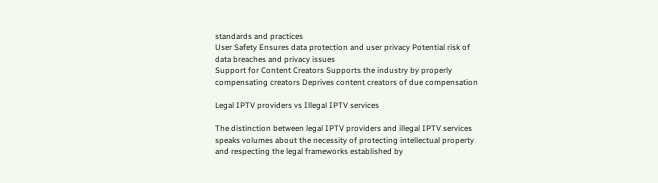standards and practices
User Safety Ensures data protection and user privacy Potential risk of data breaches and privacy issues
Support for Content Creators Supports the industry by properly compensating creators Deprives content creators of due compensation

Legal IPTV providers vs Illegal IPTV services

The distinction between legal IPTV providers and illegal IPTV services speaks volumes about the necessity of protecting intellectual property and respecting the legal frameworks established by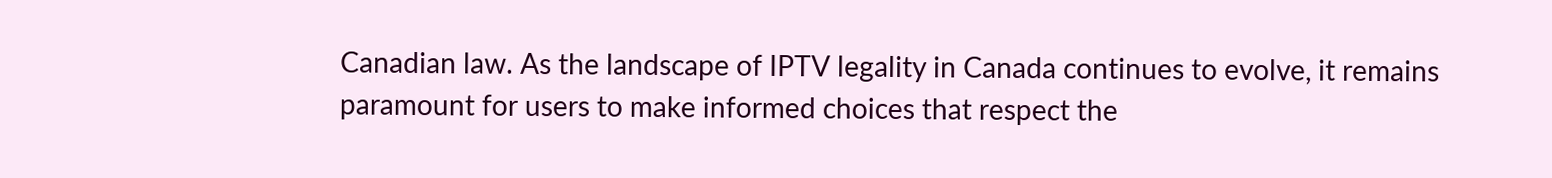Canadian law. As the landscape of IPTV legality in Canada continues to evolve, it remains paramount for users to make informed choices that respect the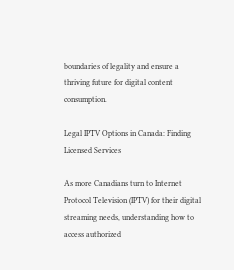boundaries of legality and ensure a thriving future for digital content consumption.

Legal IPTV Options in Canada: Finding Licensed Services

As more Canadians turn to Internet Protocol Television (IPTV) for their digital streaming needs, understanding how to access authorized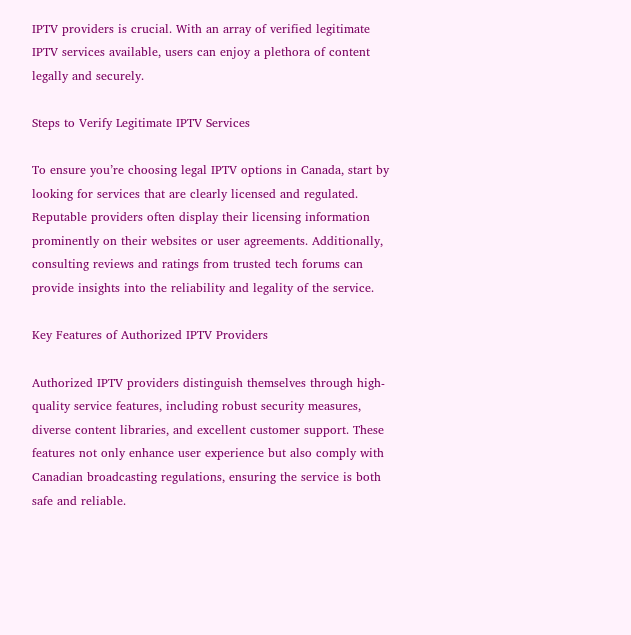IPTV providers is crucial. With an array of verified legitimate IPTV services available, users can enjoy a plethora of content legally and securely.

Steps to Verify Legitimate IPTV Services

To ensure you’re choosing legal IPTV options in Canada, start by looking for services that are clearly licensed and regulated. Reputable providers often display their licensing information prominently on their websites or user agreements. Additionally, consulting reviews and ratings from trusted tech forums can provide insights into the reliability and legality of the service.

Key Features of Authorized IPTV Providers

Authorized IPTV providers distinguish themselves through high-quality service features, including robust security measures, diverse content libraries, and excellent customer support. These features not only enhance user experience but also comply with Canadian broadcasting regulations, ensuring the service is both safe and reliable.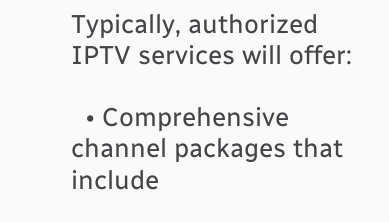Typically, authorized IPTV services will offer:

  • Comprehensive channel packages that include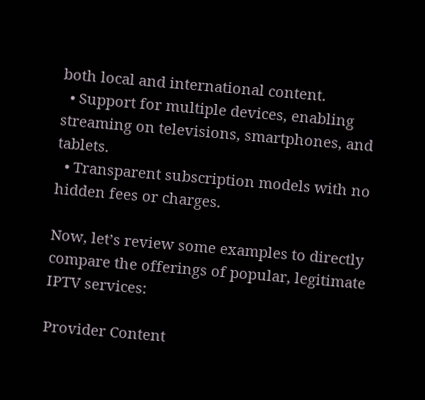both local and international content.
  • Support for multiple devices, enabling streaming on televisions, smartphones, and tablets.
  • Transparent subscription models with no hidden fees or charges.

Now, let’s review some examples to directly compare the offerings of popular, legitimate IPTV services:

Provider Content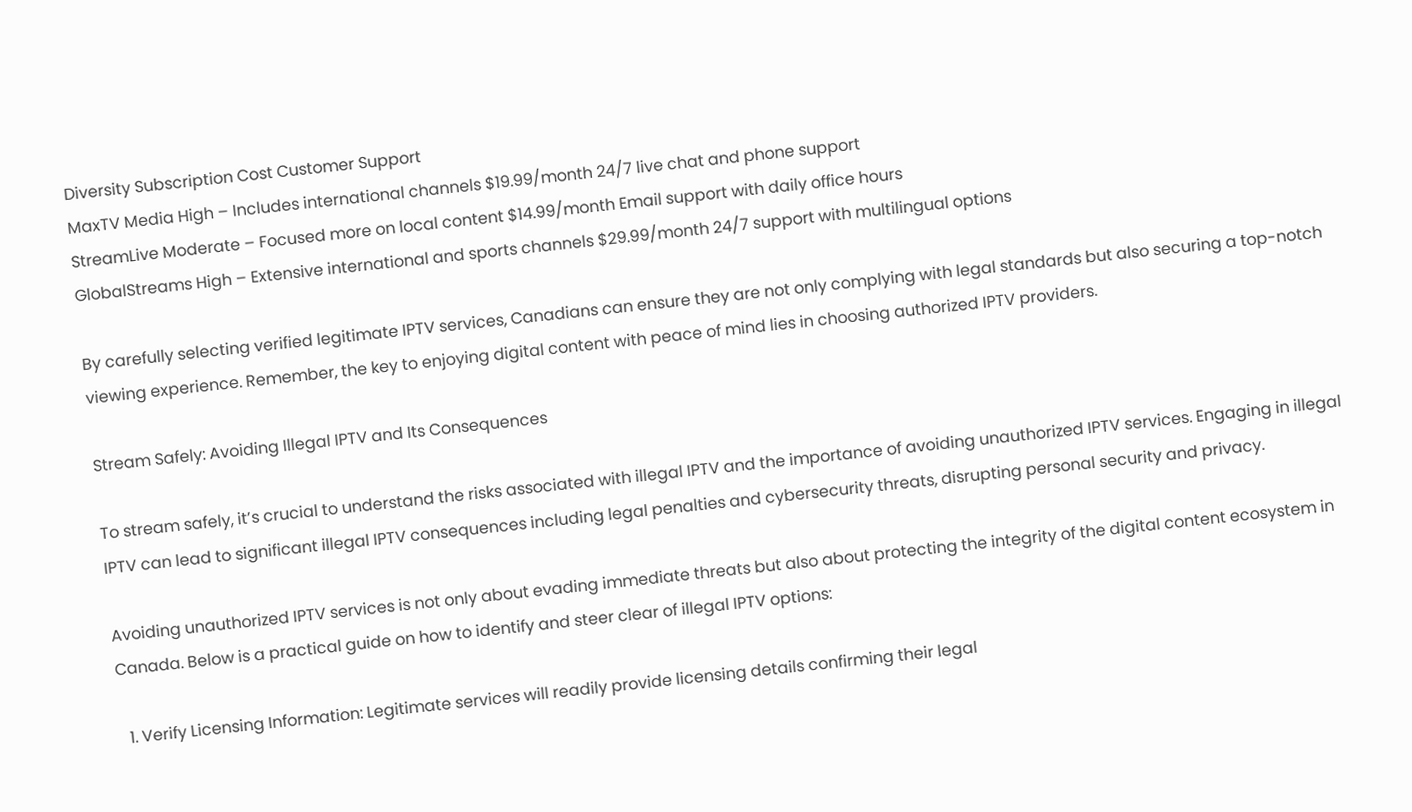Diversity Subscription Cost Customer Support
MaxTV Media High – Includes international channels $19.99/month 24/7 live chat and phone support
StreamLive Moderate – Focused more on local content $14.99/month Email support with daily office hours
GlobalStreams High – Extensive international and sports channels $29.99/month 24/7 support with multilingual options

By carefully selecting verified legitimate IPTV services, Canadians can ensure they are not only complying with legal standards but also securing a top-notch viewing experience. Remember, the key to enjoying digital content with peace of mind lies in choosing authorized IPTV providers.

Stream Safely: Avoiding Illegal IPTV and Its Consequences

To stream safely, it’s crucial to understand the risks associated with illegal IPTV and the importance of avoiding unauthorized IPTV services. Engaging in illegal IPTV can lead to significant illegal IPTV consequences including legal penalties and cybersecurity threats, disrupting personal security and privacy.

Avoiding unauthorized IPTV services is not only about evading immediate threats but also about protecting the integrity of the digital content ecosystem in Canada. Below is a practical guide on how to identify and steer clear of illegal IPTV options:

  1. Verify Licensing Information: Legitimate services will readily provide licensing details confirming their legal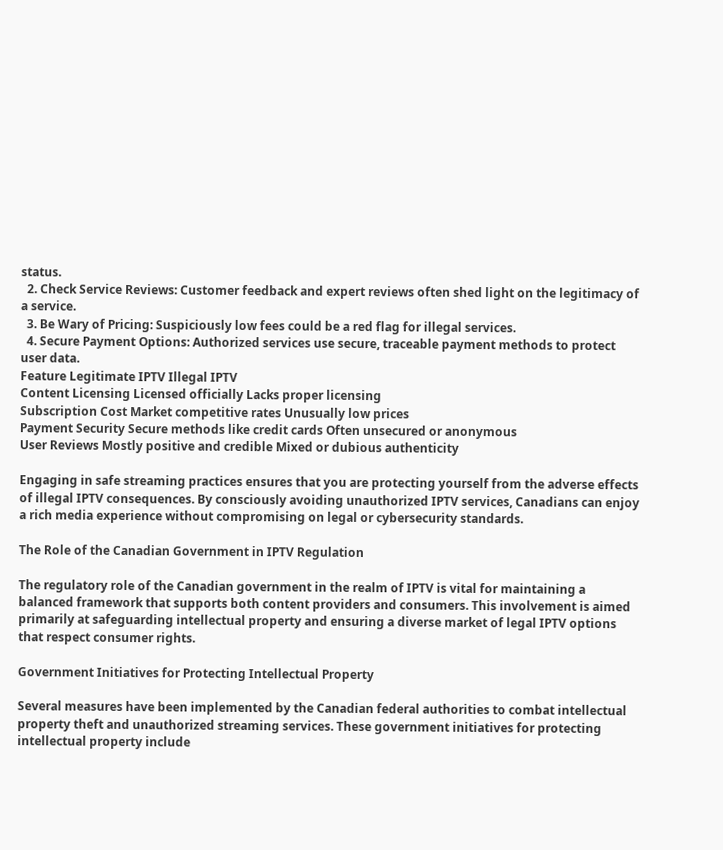status.
  2. Check Service Reviews: Customer feedback and expert reviews often shed light on the legitimacy of a service.
  3. Be Wary of Pricing: Suspiciously low fees could be a red flag for illegal services.
  4. Secure Payment Options: Authorized services use secure, traceable payment methods to protect user data.
Feature Legitimate IPTV Illegal IPTV
Content Licensing Licensed officially Lacks proper licensing
Subscription Cost Market competitive rates Unusually low prices
Payment Security Secure methods like credit cards Often unsecured or anonymous
User Reviews Mostly positive and credible Mixed or dubious authenticity

Engaging in safe streaming practices ensures that you are protecting yourself from the adverse effects of illegal IPTV consequences. By consciously avoiding unauthorized IPTV services, Canadians can enjoy a rich media experience without compromising on legal or cybersecurity standards.

The Role of the Canadian Government in IPTV Regulation

The regulatory role of the Canadian government in the realm of IPTV is vital for maintaining a balanced framework that supports both content providers and consumers. This involvement is aimed primarily at safeguarding intellectual property and ensuring a diverse market of legal IPTV options that respect consumer rights.

Government Initiatives for Protecting Intellectual Property

Several measures have been implemented by the Canadian federal authorities to combat intellectual property theft and unauthorized streaming services. These government initiatives for protecting intellectual property include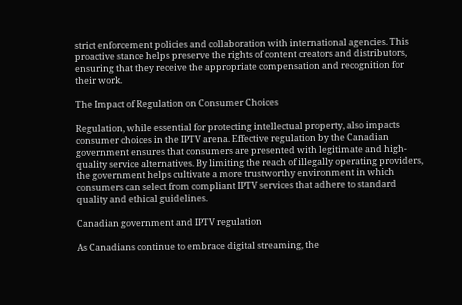strict enforcement policies and collaboration with international agencies. This proactive stance helps preserve the rights of content creators and distributors, ensuring that they receive the appropriate compensation and recognition for their work.

The Impact of Regulation on Consumer Choices

Regulation, while essential for protecting intellectual property, also impacts consumer choices in the IPTV arena. Effective regulation by the Canadian government ensures that consumers are presented with legitimate and high-quality service alternatives. By limiting the reach of illegally operating providers, the government helps cultivate a more trustworthy environment in which consumers can select from compliant IPTV services that adhere to standard quality and ethical guidelines.

Canadian government and IPTV regulation

As Canadians continue to embrace digital streaming, the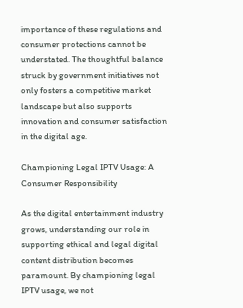importance of these regulations and consumer protections cannot be understated. The thoughtful balance struck by government initiatives not only fosters a competitive market landscape but also supports innovation and consumer satisfaction in the digital age.

Championing Legal IPTV Usage: A Consumer Responsibility

As the digital entertainment industry grows, understanding our role in supporting ethical and legal digital content distribution becomes paramount. By championing legal IPTV usage, we not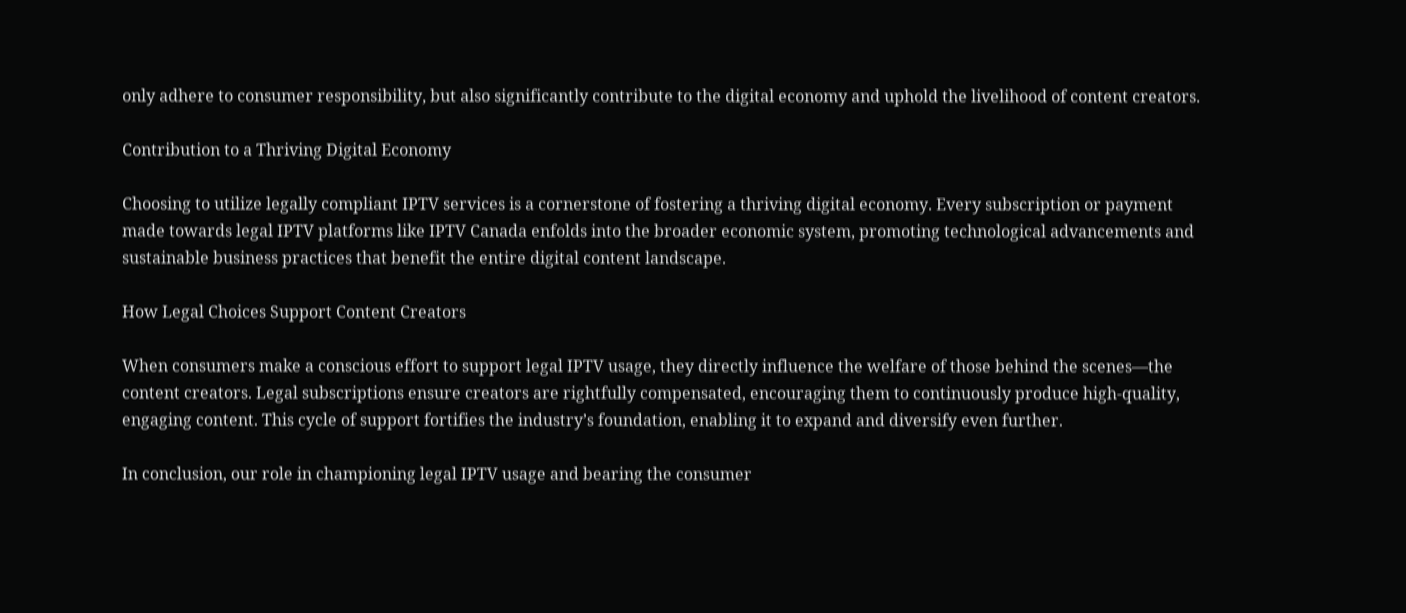only adhere to consumer responsibility, but also significantly contribute to the digital economy and uphold the livelihood of content creators.

Contribution to a Thriving Digital Economy

Choosing to utilize legally compliant IPTV services is a cornerstone of fostering a thriving digital economy. Every subscription or payment made towards legal IPTV platforms like IPTV Canada enfolds into the broader economic system, promoting technological advancements and sustainable business practices that benefit the entire digital content landscape.

How Legal Choices Support Content Creators

When consumers make a conscious effort to support legal IPTV usage, they directly influence the welfare of those behind the scenes—the content creators. Legal subscriptions ensure creators are rightfully compensated, encouraging them to continuously produce high-quality, engaging content. This cycle of support fortifies the industry’s foundation, enabling it to expand and diversify even further.

In conclusion, our role in championing legal IPTV usage and bearing the consumer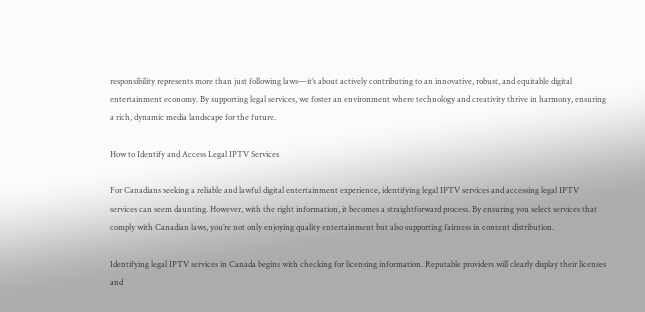responsibility represents more than just following laws—it’s about actively contributing to an innovative, robust, and equitable digital entertainment economy. By supporting legal services, we foster an environment where technology and creativity thrive in harmony, ensuring a rich, dynamic media landscape for the future.

How to Identify and Access Legal IPTV Services

For Canadians seeking a reliable and lawful digital entertainment experience, identifying legal IPTV services and accessing legal IPTV services can seem daunting. However, with the right information, it becomes a straightforward process. By ensuring you select services that comply with Canadian laws, you’re not only enjoying quality entertainment but also supporting fairness in content distribution.

Identifying legal IPTV services in Canada begins with checking for licensing information. Reputable providers will clearly display their licenses and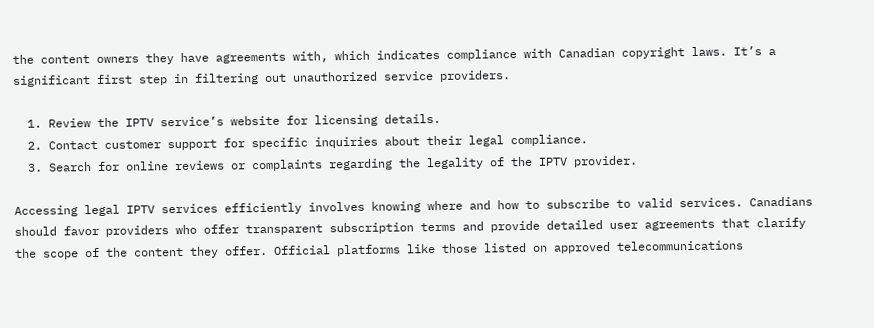the content owners they have agreements with, which indicates compliance with Canadian copyright laws. It’s a significant first step in filtering out unauthorized service providers.

  1. Review the IPTV service’s website for licensing details.
  2. Contact customer support for specific inquiries about their legal compliance.
  3. Search for online reviews or complaints regarding the legality of the IPTV provider.

Accessing legal IPTV services efficiently involves knowing where and how to subscribe to valid services. Canadians should favor providers who offer transparent subscription terms and provide detailed user agreements that clarify the scope of the content they offer. Official platforms like those listed on approved telecommunications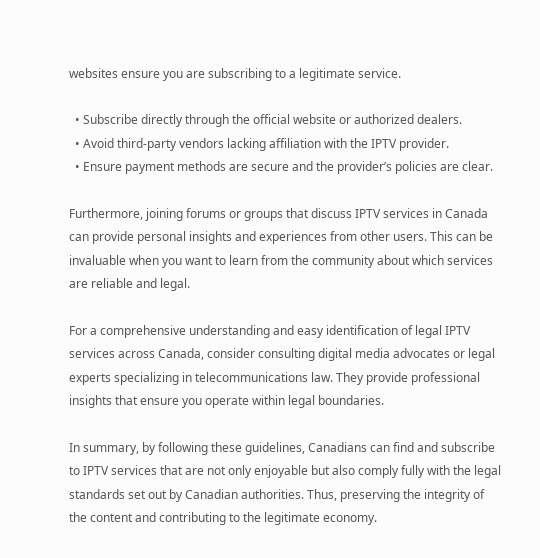websites ensure you are subscribing to a legitimate service.

  • Subscribe directly through the official website or authorized dealers.
  • Avoid third-party vendors lacking affiliation with the IPTV provider.
  • Ensure payment methods are secure and the provider’s policies are clear.

Furthermore, joining forums or groups that discuss IPTV services in Canada can provide personal insights and experiences from other users. This can be invaluable when you want to learn from the community about which services are reliable and legal.

For a comprehensive understanding and easy identification of legal IPTV services across Canada, consider consulting digital media advocates or legal experts specializing in telecommunications law. They provide professional insights that ensure you operate within legal boundaries.

In summary, by following these guidelines, Canadians can find and subscribe to IPTV services that are not only enjoyable but also comply fully with the legal standards set out by Canadian authorities. Thus, preserving the integrity of the content and contributing to the legitimate economy.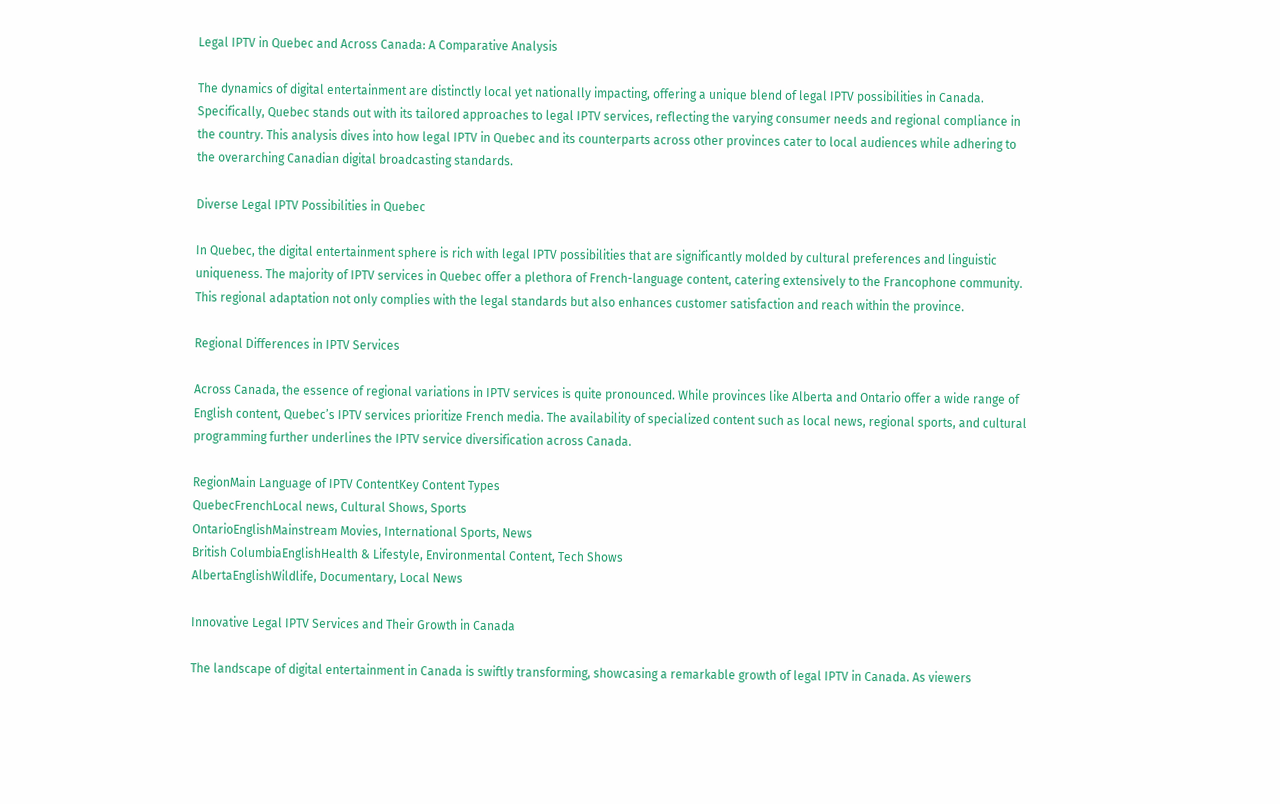Legal IPTV in Quebec and Across Canada: A Comparative Analysis

The dynamics of digital entertainment are distinctly local yet nationally impacting, offering a unique blend of legal IPTV possibilities in Canada. Specifically, Quebec stands out with its tailored approaches to legal IPTV services, reflecting the varying consumer needs and regional compliance in the country. This analysis dives into how legal IPTV in Quebec and its counterparts across other provinces cater to local audiences while adhering to the overarching Canadian digital broadcasting standards.

Diverse Legal IPTV Possibilities in Quebec

In Quebec, the digital entertainment sphere is rich with legal IPTV possibilities that are significantly molded by cultural preferences and linguistic uniqueness. The majority of IPTV services in Quebec offer a plethora of French-language content, catering extensively to the Francophone community. This regional adaptation not only complies with the legal standards but also enhances customer satisfaction and reach within the province.

Regional Differences in IPTV Services

Across Canada, the essence of regional variations in IPTV services is quite pronounced. While provinces like Alberta and Ontario offer a wide range of English content, Quebec’s IPTV services prioritize French media. The availability of specialized content such as local news, regional sports, and cultural programming further underlines the IPTV service diversification across Canada.

RegionMain Language of IPTV ContentKey Content Types
QuebecFrenchLocal news, Cultural Shows, Sports
OntarioEnglishMainstream Movies, International Sports, News
British ColumbiaEnglishHealth & Lifestyle, Environmental Content, Tech Shows
AlbertaEnglishWildlife, Documentary, Local News

Innovative Legal IPTV Services and Their Growth in Canada

The landscape of digital entertainment in Canada is swiftly transforming, showcasing a remarkable growth of legal IPTV in Canada. As viewers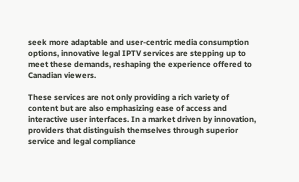seek more adaptable and user-centric media consumption options, innovative legal IPTV services are stepping up to meet these demands, reshaping the experience offered to Canadian viewers.

These services are not only providing a rich variety of content but are also emphasizing ease of access and interactive user interfaces. In a market driven by innovation, providers that distinguish themselves through superior service and legal compliance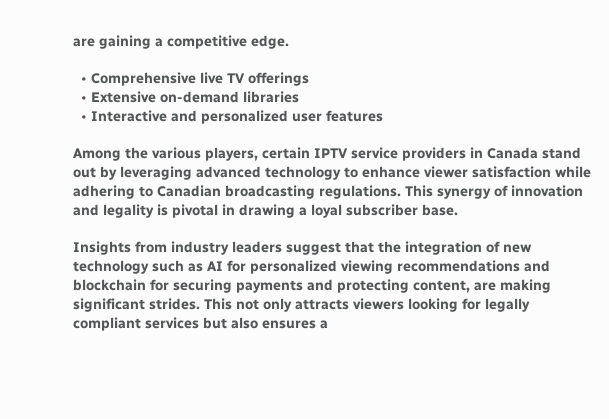are gaining a competitive edge.

  • Comprehensive live TV offerings
  • Extensive on-demand libraries
  • Interactive and personalized user features

Among the various players, certain IPTV service providers in Canada stand out by leveraging advanced technology to enhance viewer satisfaction while adhering to Canadian broadcasting regulations. This synergy of innovation and legality is pivotal in drawing a loyal subscriber base.

Insights from industry leaders suggest that the integration of new technology such as AI for personalized viewing recommendations and blockchain for securing payments and protecting content, are making significant strides. This not only attracts viewers looking for legally compliant services but also ensures a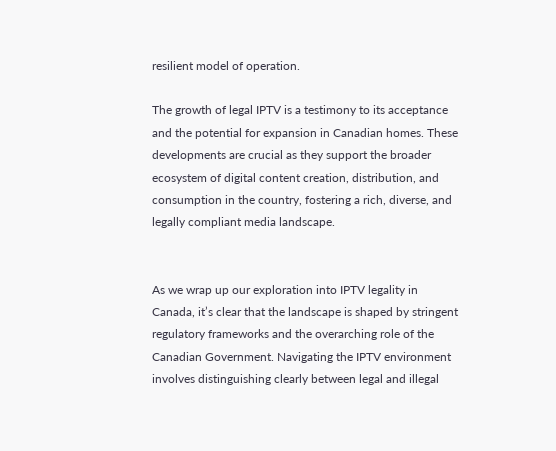resilient model of operation.

The growth of legal IPTV is a testimony to its acceptance and the potential for expansion in Canadian homes. These developments are crucial as they support the broader ecosystem of digital content creation, distribution, and consumption in the country, fostering a rich, diverse, and legally compliant media landscape.


As we wrap up our exploration into IPTV legality in Canada, it’s clear that the landscape is shaped by stringent regulatory frameworks and the overarching role of the Canadian Government. Navigating the IPTV environment involves distinguishing clearly between legal and illegal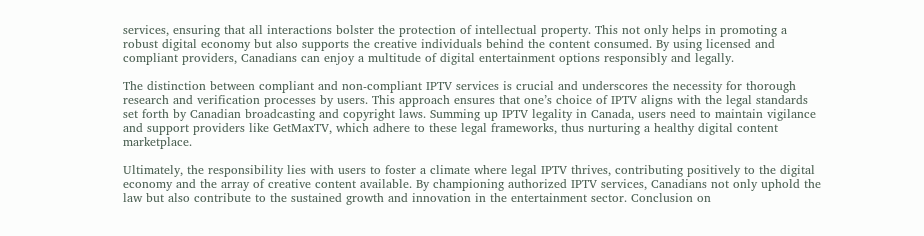services, ensuring that all interactions bolster the protection of intellectual property. This not only helps in promoting a robust digital economy but also supports the creative individuals behind the content consumed. By using licensed and compliant providers, Canadians can enjoy a multitude of digital entertainment options responsibly and legally.

The distinction between compliant and non-compliant IPTV services is crucial and underscores the necessity for thorough research and verification processes by users. This approach ensures that one’s choice of IPTV aligns with the legal standards set forth by Canadian broadcasting and copyright laws. Summing up IPTV legality in Canada, users need to maintain vigilance and support providers like GetMaxTV, which adhere to these legal frameworks, thus nurturing a healthy digital content marketplace.

Ultimately, the responsibility lies with users to foster a climate where legal IPTV thrives, contributing positively to the digital economy and the array of creative content available. By championing authorized IPTV services, Canadians not only uphold the law but also contribute to the sustained growth and innovation in the entertainment sector. Conclusion on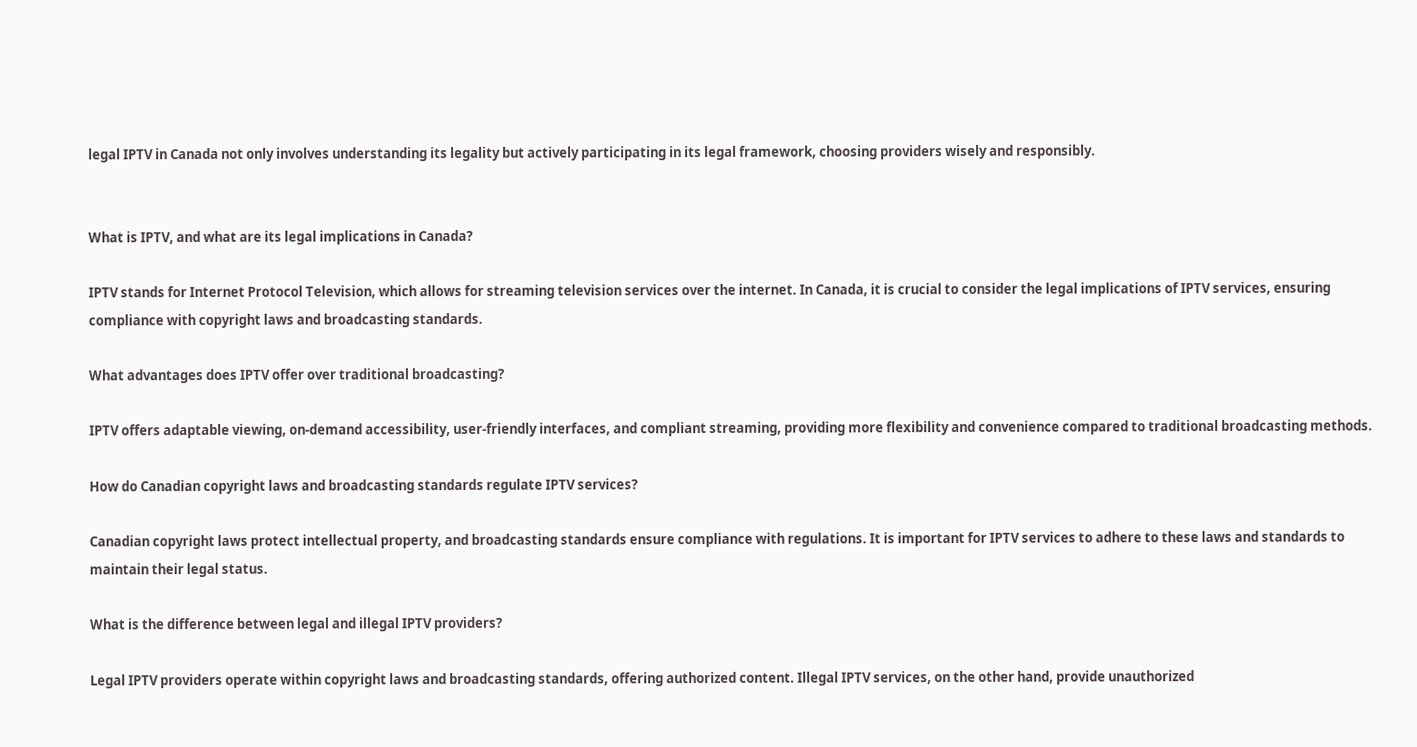legal IPTV in Canada not only involves understanding its legality but actively participating in its legal framework, choosing providers wisely and responsibly.


What is IPTV, and what are its legal implications in Canada?

IPTV stands for Internet Protocol Television, which allows for streaming television services over the internet. In Canada, it is crucial to consider the legal implications of IPTV services, ensuring compliance with copyright laws and broadcasting standards.

What advantages does IPTV offer over traditional broadcasting?

IPTV offers adaptable viewing, on-demand accessibility, user-friendly interfaces, and compliant streaming, providing more flexibility and convenience compared to traditional broadcasting methods.

How do Canadian copyright laws and broadcasting standards regulate IPTV services?

Canadian copyright laws protect intellectual property, and broadcasting standards ensure compliance with regulations. It is important for IPTV services to adhere to these laws and standards to maintain their legal status.

What is the difference between legal and illegal IPTV providers?

Legal IPTV providers operate within copyright laws and broadcasting standards, offering authorized content. Illegal IPTV services, on the other hand, provide unauthorized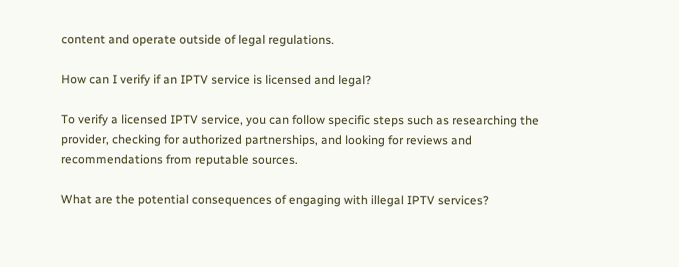content and operate outside of legal regulations.

How can I verify if an IPTV service is licensed and legal?

To verify a licensed IPTV service, you can follow specific steps such as researching the provider, checking for authorized partnerships, and looking for reviews and recommendations from reputable sources.

What are the potential consequences of engaging with illegal IPTV services?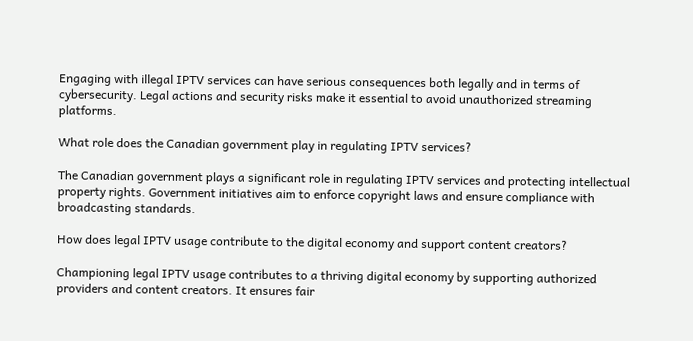Engaging with illegal IPTV services can have serious consequences both legally and in terms of cybersecurity. Legal actions and security risks make it essential to avoid unauthorized streaming platforms.

What role does the Canadian government play in regulating IPTV services?

The Canadian government plays a significant role in regulating IPTV services and protecting intellectual property rights. Government initiatives aim to enforce copyright laws and ensure compliance with broadcasting standards.

How does legal IPTV usage contribute to the digital economy and support content creators?

Championing legal IPTV usage contributes to a thriving digital economy by supporting authorized providers and content creators. It ensures fair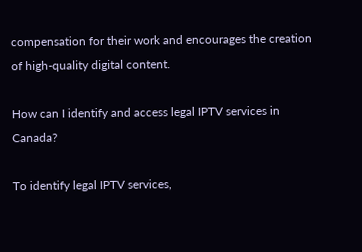compensation for their work and encourages the creation of high-quality digital content.

How can I identify and access legal IPTV services in Canada?

To identify legal IPTV services,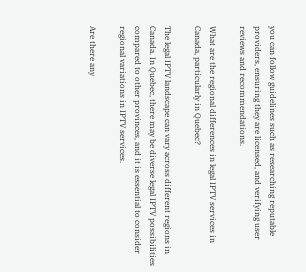you can follow guidelines such as researching reputable providers, ensuring they are licensed, and verifying user reviews and recommendations.

What are the regional differences in legal IPTV services in Canada, particularly in Quebec?

The legal IPTV landscape can vary across different regions in Canada. In Quebec, there may be diverse legal IPTV possibilities compared to other provinces, and it is essential to consider regional variations in IPTV services.

Are there any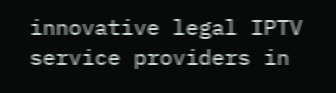innovative legal IPTV service providers in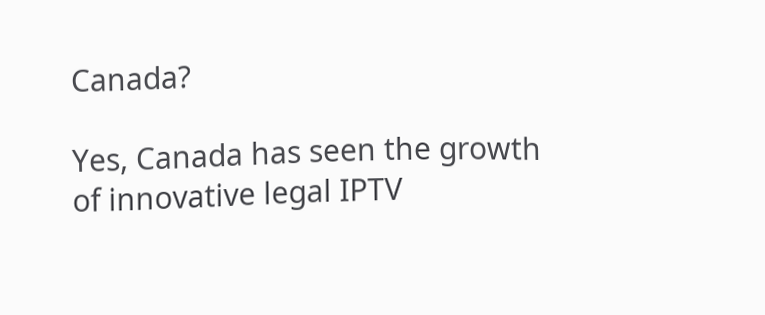Canada?

Yes, Canada has seen the growth of innovative legal IPTV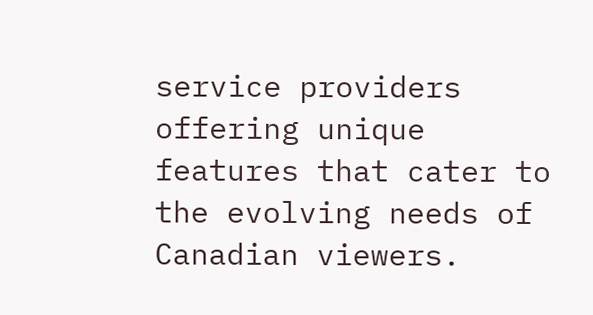service providers offering unique features that cater to the evolving needs of Canadian viewers.